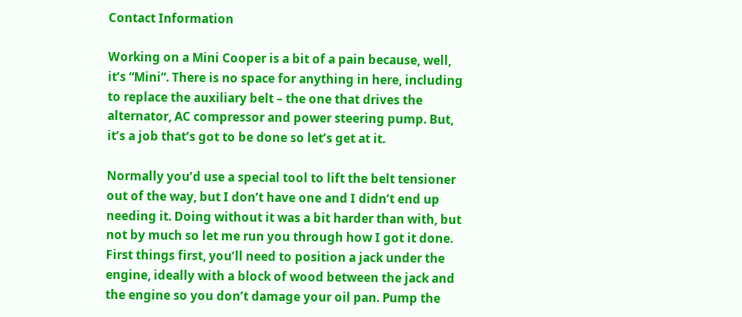Contact Information

Working on a Mini Cooper is a bit of a pain because, well, it’s “Mini”. There is no space for anything in here, including to replace the auxiliary belt – the one that drives the alternator, AC compressor and power steering pump. But, it’s a job that’s got to be done so let’s get at it.

Normally you’d use a special tool to lift the belt tensioner out of the way, but I don’t have one and I didn’t end up needing it. Doing without it was a bit harder than with, but not by much so let me run you through how I got it done. First things first, you’ll need to position a jack under the engine, ideally with a block of wood between the jack and the engine so you don’t damage your oil pan. Pump the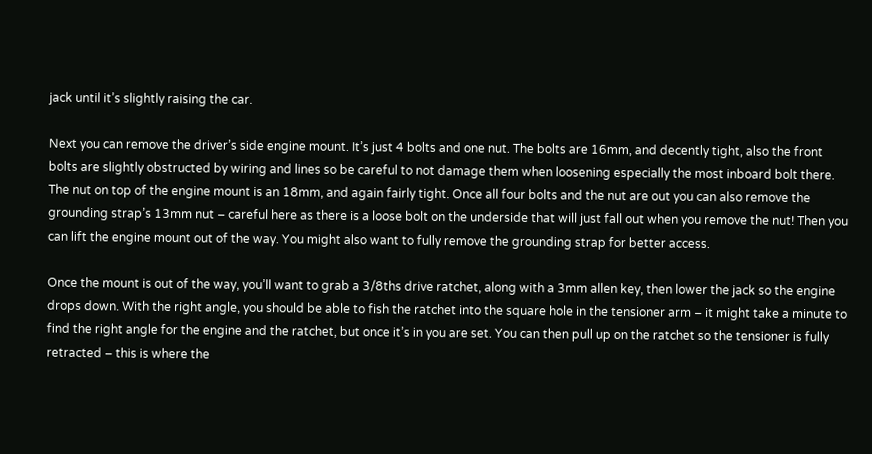jack until it’s slightly raising the car.

Next you can remove the driver’s side engine mount. It’s just 4 bolts and one nut. The bolts are 16mm, and decently tight, also the front bolts are slightly obstructed by wiring and lines so be careful to not damage them when loosening especially the most inboard bolt there. The nut on top of the engine mount is an 18mm, and again fairly tight. Once all four bolts and the nut are out you can also remove the grounding strap’s 13mm nut – careful here as there is a loose bolt on the underside that will just fall out when you remove the nut! Then you can lift the engine mount out of the way. You might also want to fully remove the grounding strap for better access.

Once the mount is out of the way, you’ll want to grab a 3/8ths drive ratchet, along with a 3mm allen key, then lower the jack so the engine drops down. With the right angle, you should be able to fish the ratchet into the square hole in the tensioner arm – it might take a minute to find the right angle for the engine and the ratchet, but once it’s in you are set. You can then pull up on the ratchet so the tensioner is fully retracted – this is where the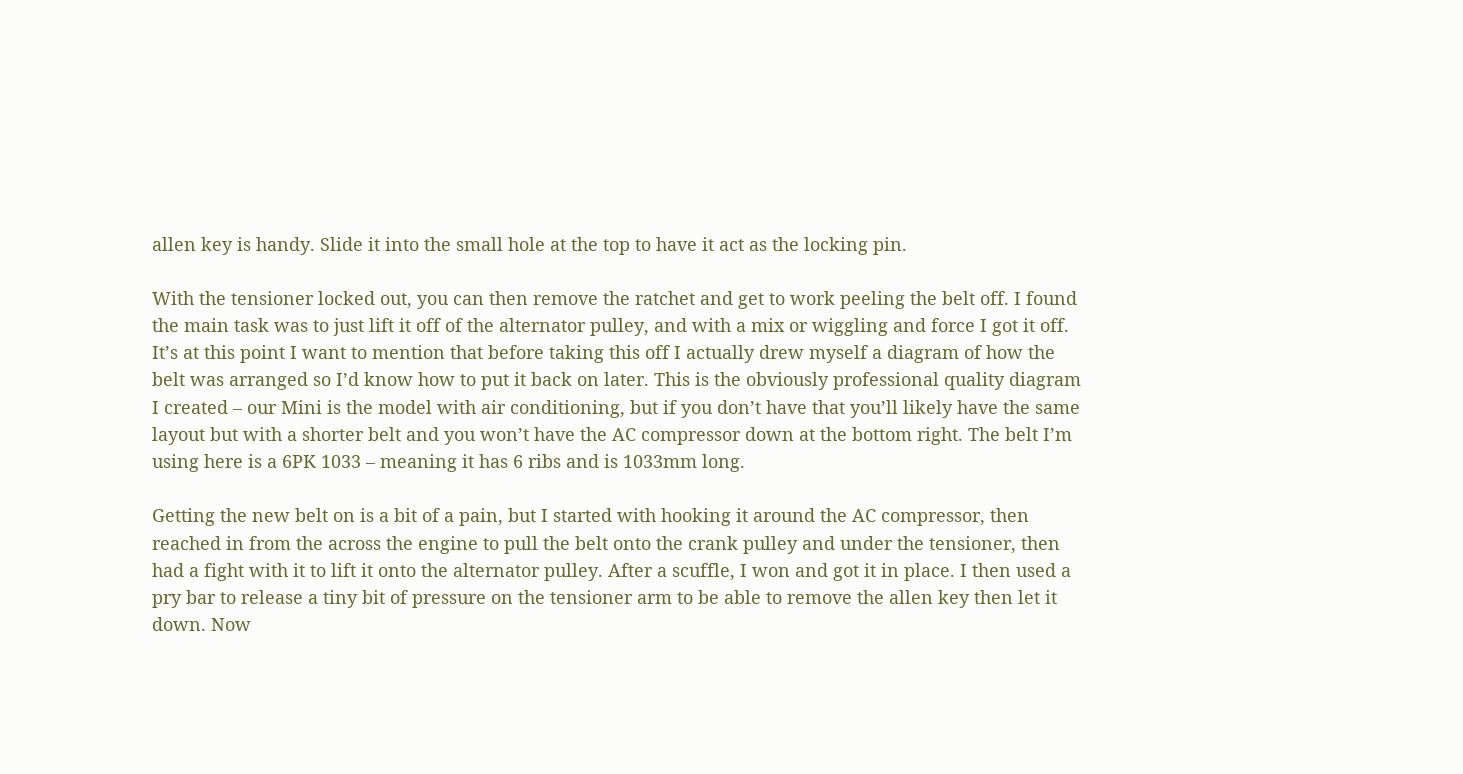allen key is handy. Slide it into the small hole at the top to have it act as the locking pin.

With the tensioner locked out, you can then remove the ratchet and get to work peeling the belt off. I found the main task was to just lift it off of the alternator pulley, and with a mix or wiggling and force I got it off. It’s at this point I want to mention that before taking this off I actually drew myself a diagram of how the belt was arranged so I’d know how to put it back on later. This is the obviously professional quality diagram I created – our Mini is the model with air conditioning, but if you don’t have that you’ll likely have the same layout but with a shorter belt and you won’t have the AC compressor down at the bottom right. The belt I’m using here is a 6PK 1033 – meaning it has 6 ribs and is 1033mm long.

Getting the new belt on is a bit of a pain, but I started with hooking it around the AC compressor, then reached in from the across the engine to pull the belt onto the crank pulley and under the tensioner, then had a fight with it to lift it onto the alternator pulley. After a scuffle, I won and got it in place. I then used a pry bar to release a tiny bit of pressure on the tensioner arm to be able to remove the allen key then let it down. Now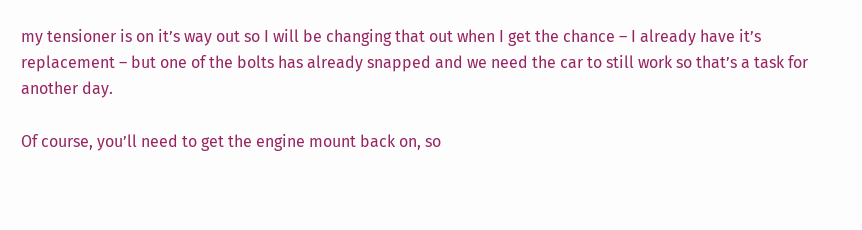my tensioner is on it’s way out so I will be changing that out when I get the chance – I already have it’s replacement – but one of the bolts has already snapped and we need the car to still work so that’s a task for another day.

Of course, you’ll need to get the engine mount back on, so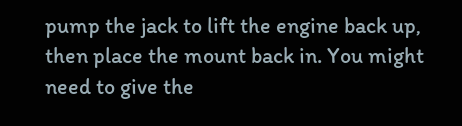pump the jack to lift the engine back up, then place the mount back in. You might need to give the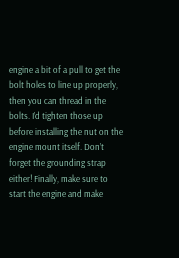engine a bit of a pull to get the bolt holes to line up properly, then you can thread in the bolts. I’d tighten those up before installing the nut on the engine mount itself. Don’t forget the grounding strap either! Finally, make sure to start the engine and make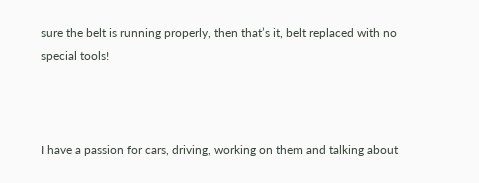sure the belt is running properly, then that’s it, belt replaced with no special tools!



I have a passion for cars, driving, working on them and talking about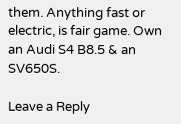them. Anything fast or electric, is fair game. Own an Audi S4 B8.5 & an SV650S.

Leave a Reply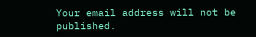Your email address will not be published.